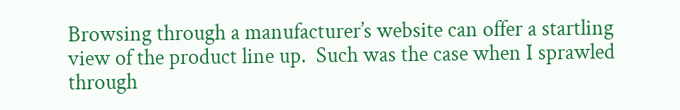Browsing through a manufacturer’s website can offer a startling view of the product line up.  Such was the case when I sprawled through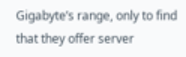Gigabyte’s range, only to find that they offer server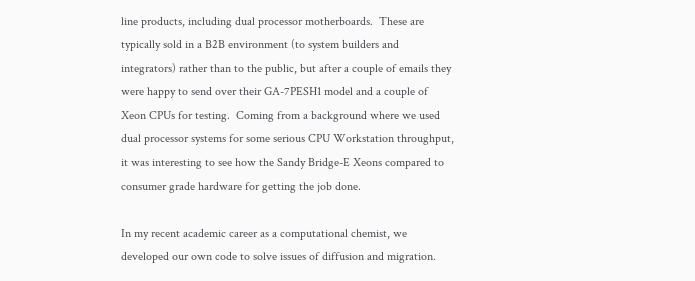line products, including dual processor motherboards.  These are typically sold in a B2B environment (to system builders and integrators) rather than to the public, but after a couple of emails they were happy to send over their GA-7PESH1 model and a couple of Xeon CPUs for testing.  Coming from a background where we used dual processor systems for some serious CPU Workstation throughput, it was interesting to see how the Sandy Bridge-E Xeons compared to consumer grade hardware for getting the job done.

In my recent academic career as a computational chemist, we developed our own code to solve issues of diffusion and migration.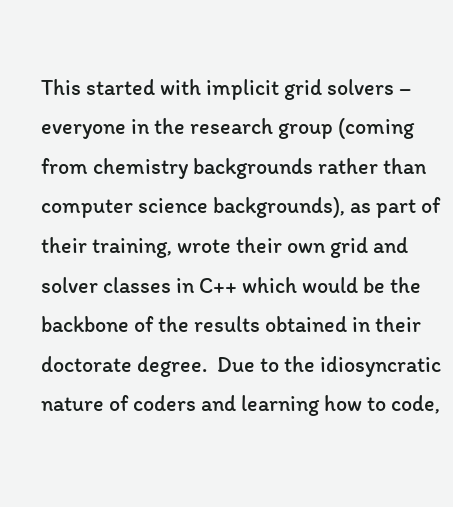This started with implicit grid solvers – everyone in the research group (coming from chemistry backgrounds rather than computer science backgrounds), as part of their training, wrote their own grid and solver classes in C++ which would be the backbone of the results obtained in their doctorate degree.  Due to the idiosyncratic nature of coders and learning how to code,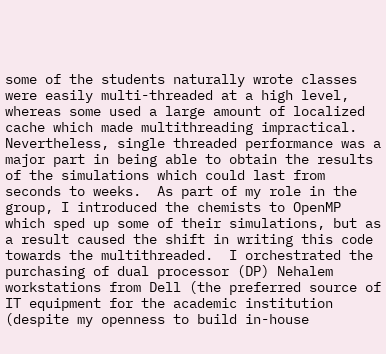some of the students naturally wrote classes were easily multi-threaded at a high level, whereas some used a large amount of localized cache which made multithreading impractical.  Nevertheless, single threaded performance was a major part in being able to obtain the results of the simulations which could last from seconds to weeks.  As part of my role in the group, I introduced the chemists to OpenMP which sped up some of their simulations, but as a result caused the shift in writing this code towards the multithreaded.  I orchestrated the purchasing of dual processor (DP) Nehalem workstations from Dell (the preferred source of IT equipment for the academic institution (despite my openness to build in-house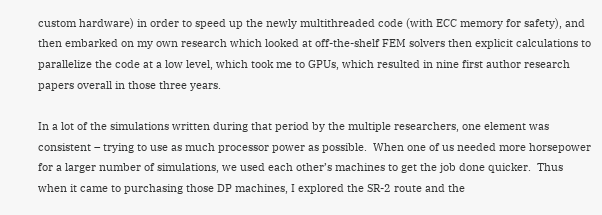custom hardware) in order to speed up the newly multithreaded code (with ECC memory for safety), and then embarked on my own research which looked at off-the-shelf FEM solvers then explicit calculations to parallelize the code at a low level, which took me to GPUs, which resulted in nine first author research papers overall in those three years.

In a lot of the simulations written during that period by the multiple researchers, one element was consistent – trying to use as much processor power as possible.  When one of us needed more horsepower for a larger number of simulations, we used each other’s machines to get the job done quicker.  Thus when it came to purchasing those DP machines, I explored the SR-2 route and the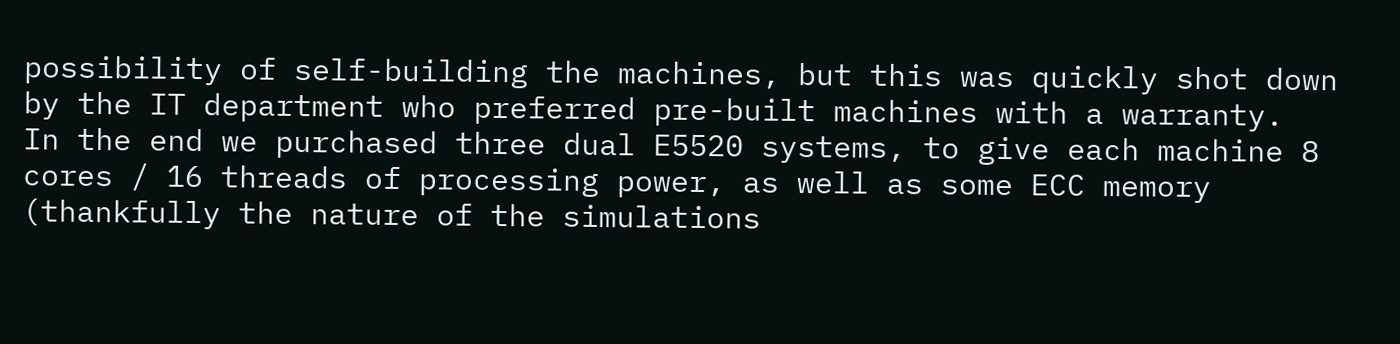possibility of self-building the machines, but this was quickly shot down by the IT department who preferred pre-built machines with a warranty.  In the end we purchased three dual E5520 systems, to give each machine 8 cores / 16 threads of processing power, as well as some ECC memory (thankfully the nature of the simulations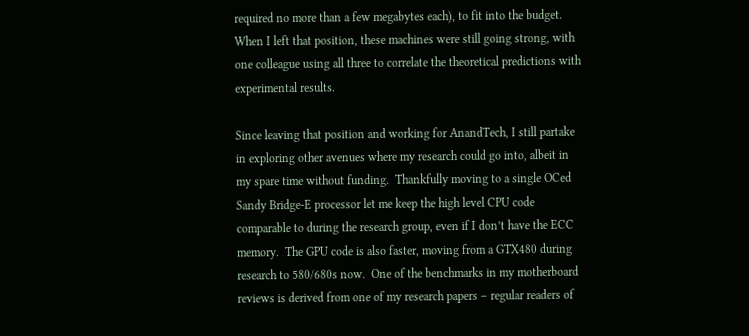required no more than a few megabytes each), to fit into the budget.  When I left that position, these machines were still going strong, with one colleague using all three to correlate the theoretical predictions with experimental results.

Since leaving that position and working for AnandTech, I still partake in exploring other avenues where my research could go into, albeit in my spare time without funding.  Thankfully moving to a single OCed Sandy Bridge-E processor let me keep the high level CPU code comparable to during the research group, even if I don’t have the ECC memory.  The GPU code is also faster, moving from a GTX480 during research to 580/680s now.  One of the benchmarks in my motherboard reviews is derived from one of my research papers – regular readers of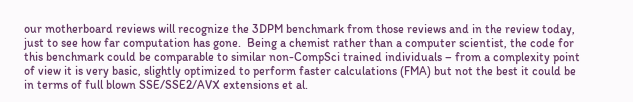our motherboard reviews will recognize the 3DPM benchmark from those reviews and in the review today, just to see how far computation has gone.  Being a chemist rather than a computer scientist, the code for this benchmark could be comparable to similar non-CompSci trained individuals – from a complexity point of view it is very basic, slightly optimized to perform faster calculations (FMA) but not the best it could be in terms of full blown SSE/SSE2/AVX extensions et al.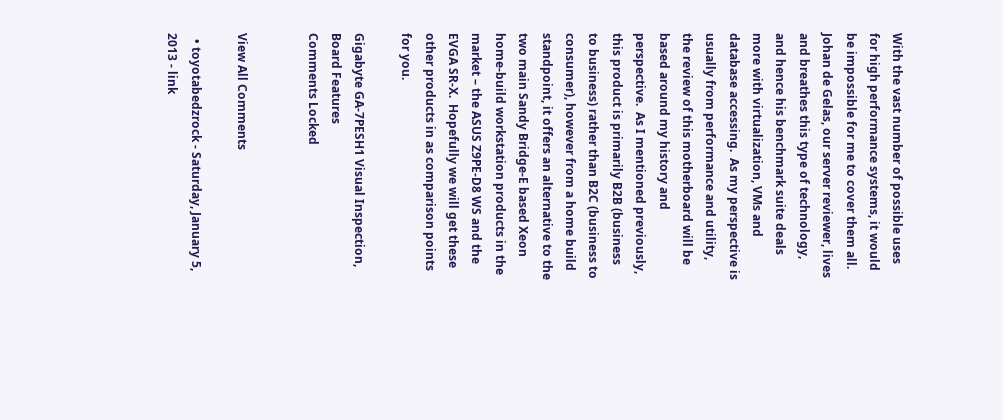With the vast number of possible uses for high performance systems, it would be impossible for me to cover them all.  Johan de Gelas, our server reviewer, lives and breathes this type of technology, and hence his benchmark suite deals more with virtualization, VMs and database accessing.  As my perspective is usually from performance and utility, the review of this motherboard will be based around my history and perspective.  As I mentioned previously, this product is primarily B2B (business to business) rather than B2C (business to consumer), however from a home build standpoint, it offers an alternative to the two main Sandy Bridge-E based Xeon home-build workstation products in the market – the ASUS Z9PE-D8 WS and the EVGA SR-X.  Hopefully we will get these other products in as comparison points for you.

Gigabyte GA-7PESH1 Visual Inspection, Board Features
Comments Locked


View All Comments

  • toyotabedzrock - Saturday, January 5, 2013 - link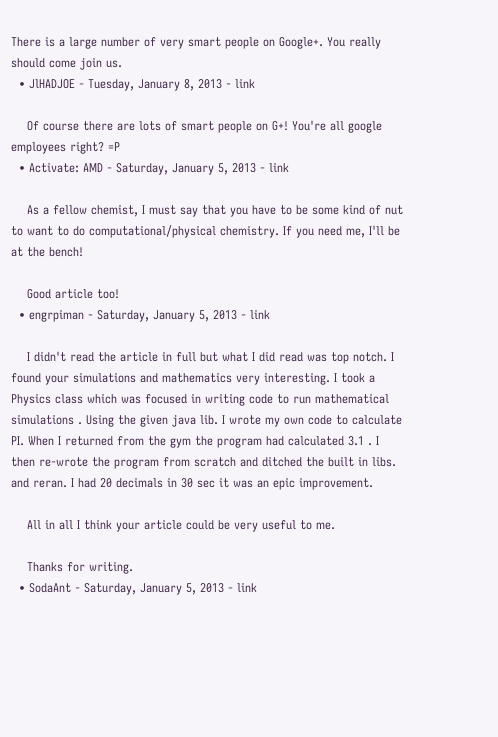There is a large number of very smart people on Google+. You really should come join us.
  • JlHADJOE - Tuesday, January 8, 2013 - link

    Of course there are lots of smart people on G+! You're all google employees right? =P
  • Activate: AMD - Saturday, January 5, 2013 - link

    As a fellow chemist, I must say that you have to be some kind of nut to want to do computational/physical chemistry. If you need me, I'll be at the bench!

    Good article too!
  • engrpiman - Saturday, January 5, 2013 - link

    I didn't read the article in full but what I did read was top notch. I found your simulations and mathematics very interesting. I took a Physics class which was focused in writing code to run mathematical simulations . Using the given java lib. I wrote my own code to calculate PI. When I returned from the gym the program had calculated 3.1 . I then re-wrote the program from scratch and ditched the built in libs. and reran. I had 20 decimals in 30 sec it was an epic improvement.

    All in all I think your article could be very useful to me.

    Thanks for writing.
  • SodaAnt - Saturday, January 5, 2013 - link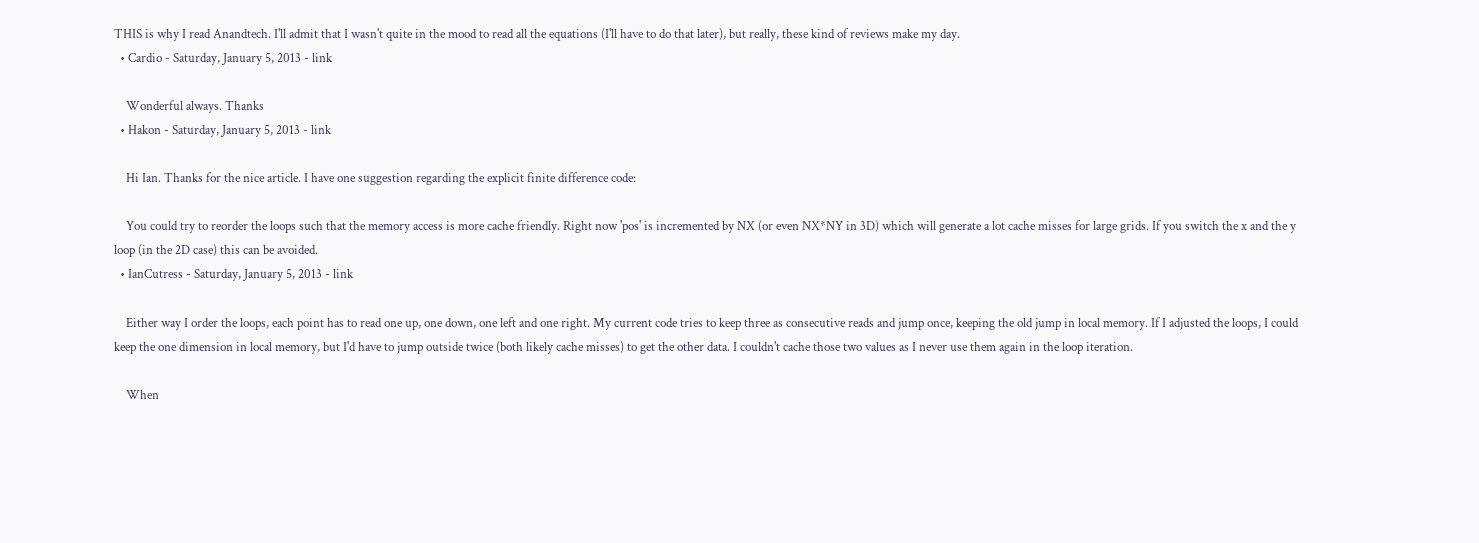THIS is why I read Anandtech. I'll admit that I wasn't quite in the mood to read all the equations (I'll have to do that later), but really, these kind of reviews make my day.
  • Cardio - Saturday, January 5, 2013 - link

    Wonderful always. Thanks
  • Hakon - Saturday, January 5, 2013 - link

    Hi Ian. Thanks for the nice article. I have one suggestion regarding the explicit finite difference code:

    You could try to reorder the loops such that the memory access is more cache friendly. Right now 'pos' is incremented by NX (or even NX*NY in 3D) which will generate a lot cache misses for large grids. If you switch the x and the y loop (in the 2D case) this can be avoided.
  • IanCutress - Saturday, January 5, 2013 - link

    Either way I order the loops, each point has to read one up, one down, one left and one right. My current code tries to keep three as consecutive reads and jump once, keeping the old jump in local memory. If I adjusted the loops, I could keep the one dimension in local memory, but I'd have to jump outside twice (both likely cache misses) to get the other data. I couldn't cache those two values as I never use them again in the loop iteration.

    When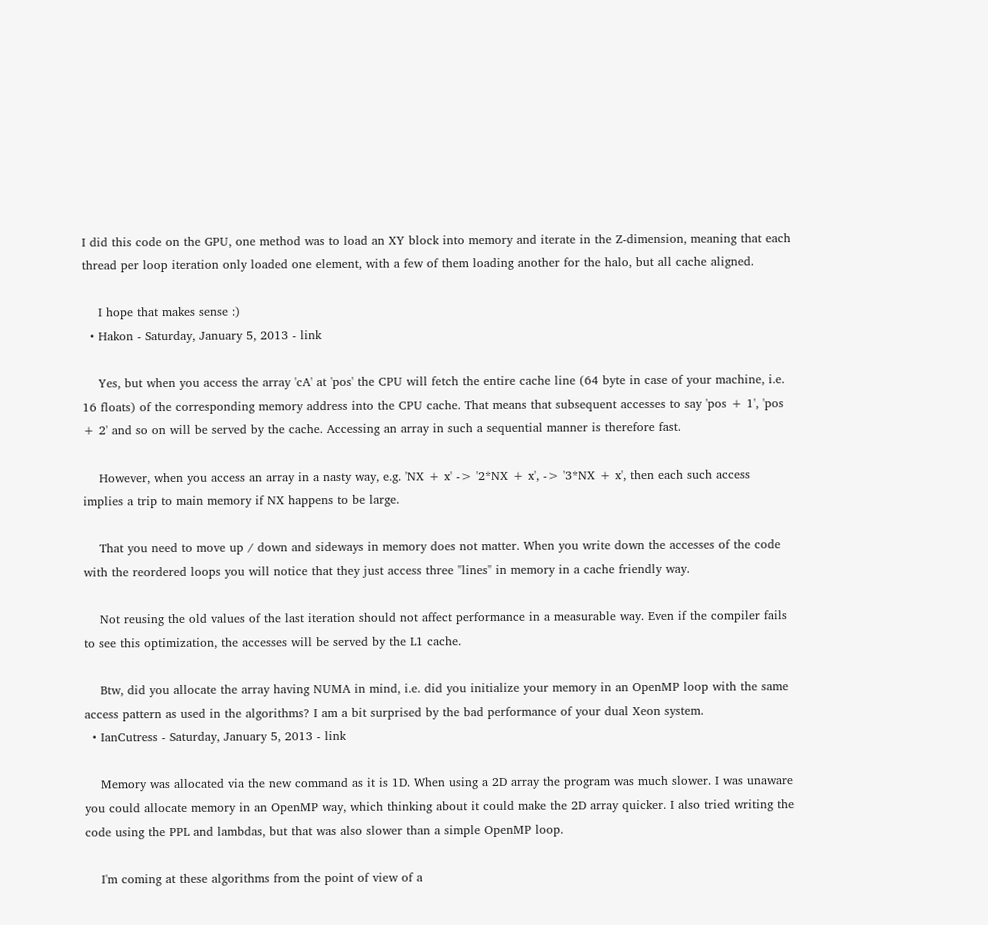I did this code on the GPU, one method was to load an XY block into memory and iterate in the Z-dimension, meaning that each thread per loop iteration only loaded one element, with a few of them loading another for the halo, but all cache aligned.

    I hope that makes sense :)
  • Hakon - Saturday, January 5, 2013 - link

    Yes, but when you access the array 'cA' at 'pos' the CPU will fetch the entire cache line (64 byte in case of your machine, i.e. 16 floats) of the corresponding memory address into the CPU cache. That means that subsequent accesses to say 'pos + 1', 'pos + 2' and so on will be served by the cache. Accessing an array in such a sequential manner is therefore fast.

    However, when you access an array in a nasty way, e.g. 'NX + x' -> '2*NX + x', -> '3*NX + x', then each such access implies a trip to main memory if NX happens to be large.

    That you need to move up / down and sideways in memory does not matter. When you write down the accesses of the code with the reordered loops you will notice that they just access three "lines" in memory in a cache friendly way.

    Not reusing the old values of the last iteration should not affect performance in a measurable way. Even if the compiler fails to see this optimization, the accesses will be served by the L1 cache.

    Btw, did you allocate the array having NUMA in mind, i.e. did you initialize your memory in an OpenMP loop with the same access pattern as used in the algorithms? I am a bit surprised by the bad performance of your dual Xeon system.
  • IanCutress - Saturday, January 5, 2013 - link

    Memory was allocated via the new command as it is 1D. When using a 2D array the program was much slower. I was unaware you could allocate memory in an OpenMP way, which thinking about it could make the 2D array quicker. I also tried writing the code using the PPL and lambdas, but that was also slower than a simple OpenMP loop.

    I'm coming at these algorithms from the point of view of a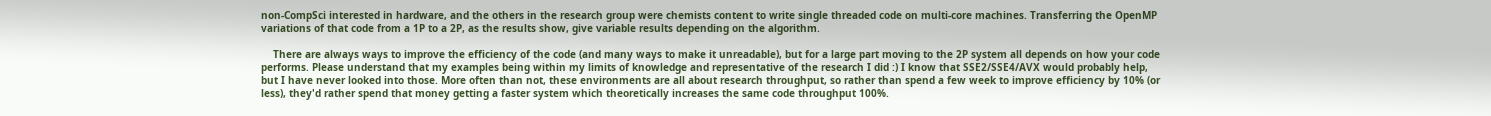non-CompSci interested in hardware, and the others in the research group were chemists content to write single threaded code on multi-core machines. Transferring the OpenMP variations of that code from a 1P to a 2P, as the results show, give variable results depending on the algorithm.

    There are always ways to improve the efficiency of the code (and many ways to make it unreadable), but for a large part moving to the 2P system all depends on how your code performs. Please understand that my examples being within my limits of knowledge and representative of the research I did :) I know that SSE2/SSE4/AVX would probably help, but I have never looked into those. More often than not, these environments are all about research throughput, so rather than spend a few week to improve efficiency by 10% (or less), they'd rather spend that money getting a faster system which theoretically increases the same code throughput 100%.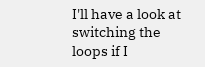I'll have a look at switching the loops if I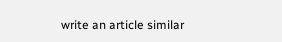write an article similar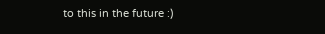to this in the future :)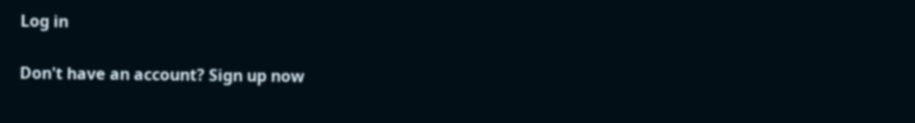Log in

Don't have an account? Sign up now